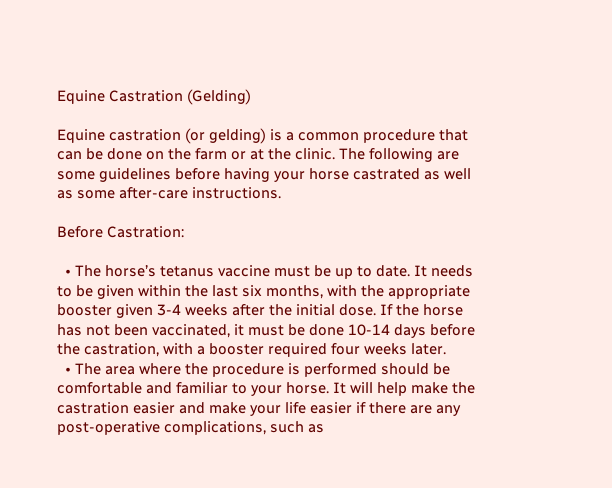Equine Castration (Gelding)

Equine castration (or gelding) is a common procedure that can be done on the farm or at the clinic. The following are some guidelines before having your horse castrated as well as some after-care instructions.

Before Castration:

  • The horse’s tetanus vaccine must be up to date. It needs to be given within the last six months, with the appropriate booster given 3-4 weeks after the initial dose. If the horse has not been vaccinated, it must be done 10-14 days before the castration, with a booster required four weeks later.
  • The area where the procedure is performed should be comfortable and familiar to your horse. It will help make the castration easier and make your life easier if there are any post-operative complications, such as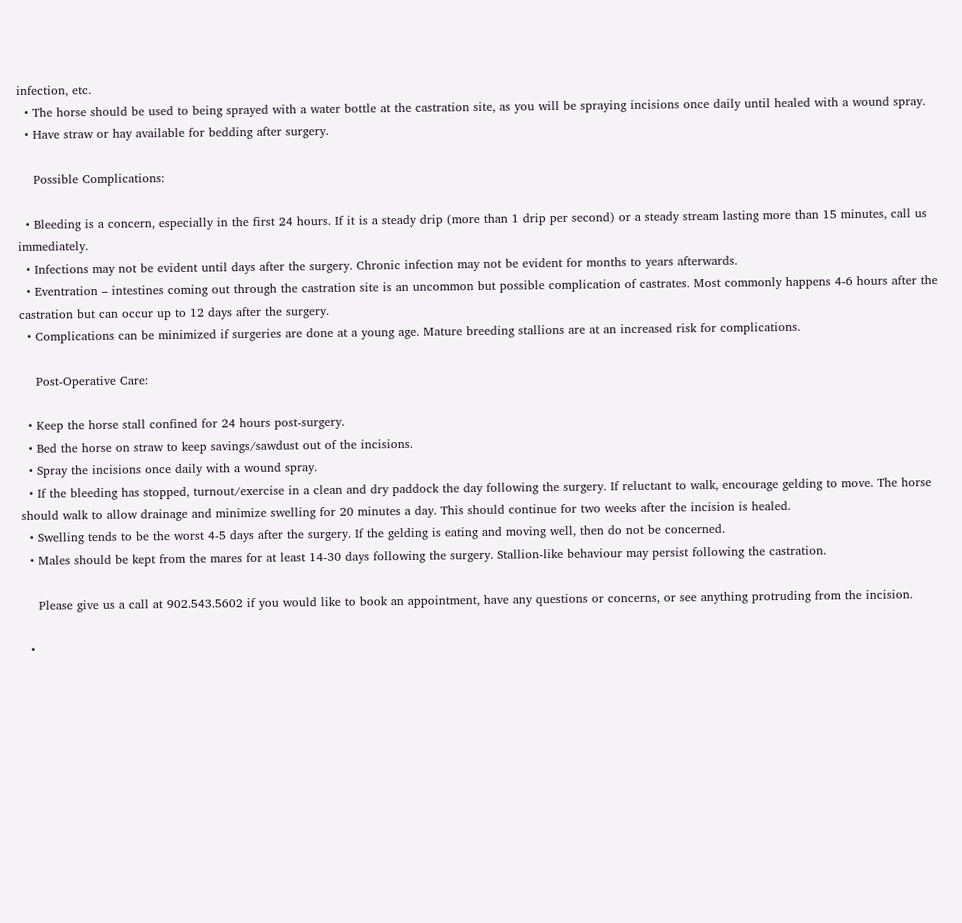infection, etc.
  • The horse should be used to being sprayed with a water bottle at the castration site, as you will be spraying incisions once daily until healed with a wound spray.
  • Have straw or hay available for bedding after surgery.

    Possible Complications:

  • Bleeding is a concern, especially in the first 24 hours. If it is a steady drip (more than 1 drip per second) or a steady stream lasting more than 15 minutes, call us immediately.
  • Infections may not be evident until days after the surgery. Chronic infection may not be evident for months to years afterwards.
  • Eventration – intestines coming out through the castration site is an uncommon but possible complication of castrates. Most commonly happens 4-6 hours after the castration but can occur up to 12 days after the surgery.
  • Complications can be minimized if surgeries are done at a young age. Mature breeding stallions are at an increased risk for complications.

    Post-Operative Care:

  • Keep the horse stall confined for 24 hours post-surgery.
  • Bed the horse on straw to keep savings/sawdust out of the incisions.
  • Spray the incisions once daily with a wound spray.
  • If the bleeding has stopped, turnout/exercise in a clean and dry paddock the day following the surgery. If reluctant to walk, encourage gelding to move. The horse should walk to allow drainage and minimize swelling for 20 minutes a day. This should continue for two weeks after the incision is healed.
  • Swelling tends to be the worst 4-5 days after the surgery. If the gelding is eating and moving well, then do not be concerned.
  • Males should be kept from the mares for at least 14-30 days following the surgery. Stallion-like behaviour may persist following the castration.

    Please give us a call at 902.543.5602 if you would like to book an appointment, have any questions or concerns, or see anything protruding from the incision.

  •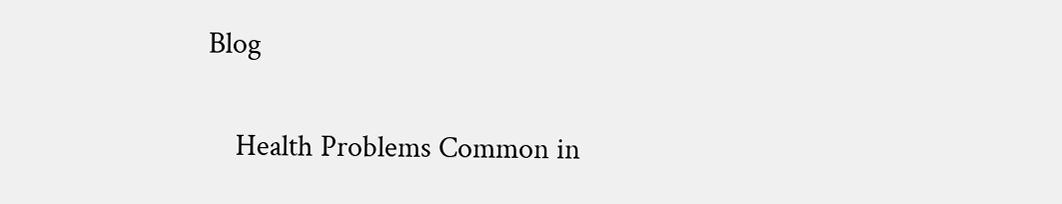Blog

    Health Problems Common in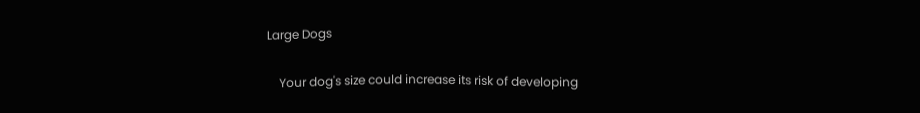Large Dogs

    Your dog's size could increase its risk of developing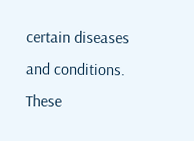certain diseases and conditions. These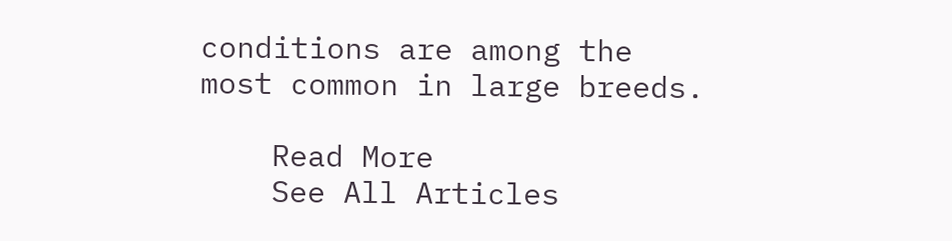conditions are among the most common in large breeds.

    Read More
    See All Articles